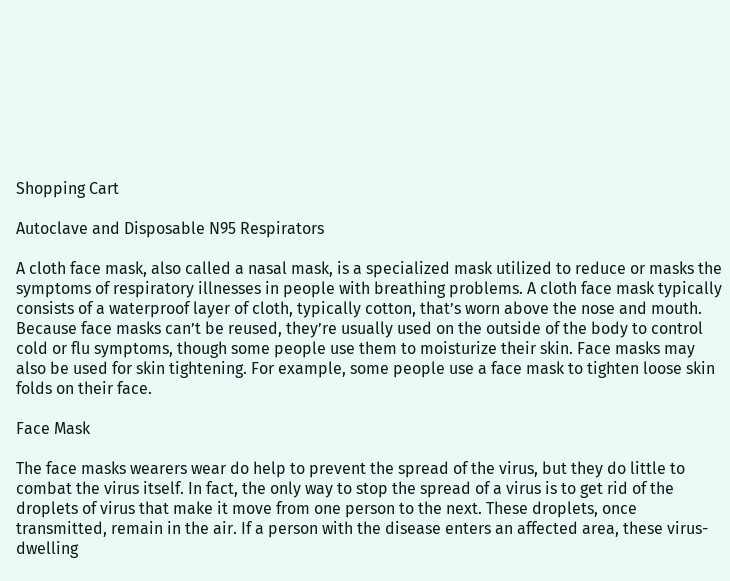Shopping Cart

Autoclave and Disposable N95 Respirators

A cloth face mask, also called a nasal mask, is a specialized mask utilized to reduce or masks the symptoms of respiratory illnesses in people with breathing problems. A cloth face mask typically consists of a waterproof layer of cloth, typically cotton, that’s worn above the nose and mouth. Because face masks can’t be reused, they’re usually used on the outside of the body to control cold or flu symptoms, though some people use them to moisturize their skin. Face masks may also be used for skin tightening. For example, some people use a face mask to tighten loose skin folds on their face.

Face Mask

The face masks wearers wear do help to prevent the spread of the virus, but they do little to combat the virus itself. In fact, the only way to stop the spread of a virus is to get rid of the droplets of virus that make it move from one person to the next. These droplets, once transmitted, remain in the air. If a person with the disease enters an affected area, these virus-dwelling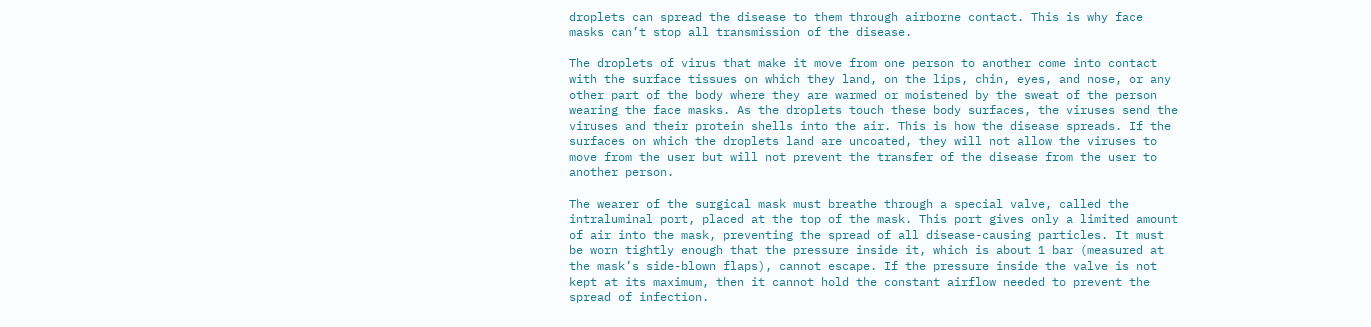droplets can spread the disease to them through airborne contact. This is why face masks can’t stop all transmission of the disease.

The droplets of virus that make it move from one person to another come into contact with the surface tissues on which they land, on the lips, chin, eyes, and nose, or any other part of the body where they are warmed or moistened by the sweat of the person wearing the face masks. As the droplets touch these body surfaces, the viruses send the viruses and their protein shells into the air. This is how the disease spreads. If the surfaces on which the droplets land are uncoated, they will not allow the viruses to move from the user but will not prevent the transfer of the disease from the user to another person.

The wearer of the surgical mask must breathe through a special valve, called the intraluminal port, placed at the top of the mask. This port gives only a limited amount of air into the mask, preventing the spread of all disease-causing particles. It must be worn tightly enough that the pressure inside it, which is about 1 bar (measured at the mask’s side-blown flaps), cannot escape. If the pressure inside the valve is not kept at its maximum, then it cannot hold the constant airflow needed to prevent the spread of infection.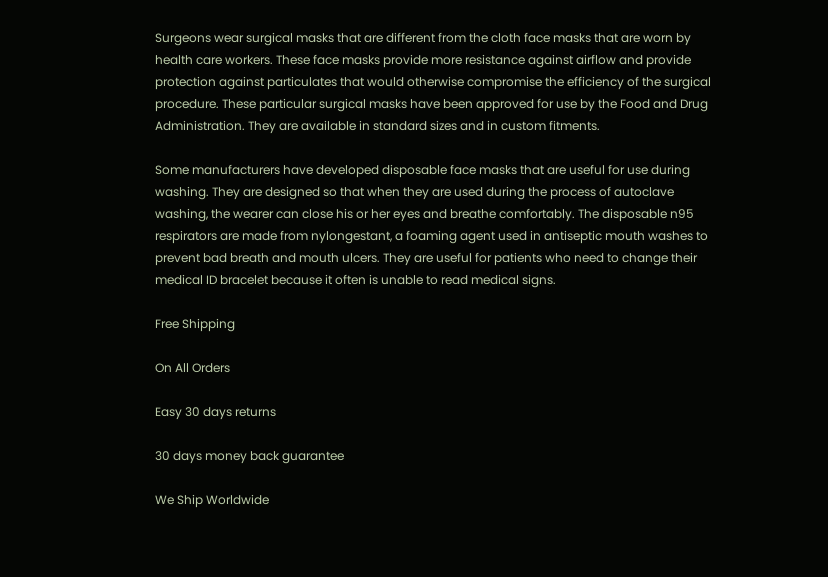Surgeons wear surgical masks that are different from the cloth face masks that are worn by health care workers. These face masks provide more resistance against airflow and provide protection against particulates that would otherwise compromise the efficiency of the surgical procedure. These particular surgical masks have been approved for use by the Food and Drug Administration. They are available in standard sizes and in custom fitments.

Some manufacturers have developed disposable face masks that are useful for use during washing. They are designed so that when they are used during the process of autoclave washing, the wearer can close his or her eyes and breathe comfortably. The disposable n95 respirators are made from nylongestant, a foaming agent used in antiseptic mouth washes to prevent bad breath and mouth ulcers. They are useful for patients who need to change their medical ID bracelet because it often is unable to read medical signs.

Free Shipping

On All Orders

Easy 30 days returns

30 days money back guarantee

We Ship Worldwide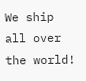We ship all over the world!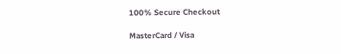100% Secure Checkout

MasterCard / Visa